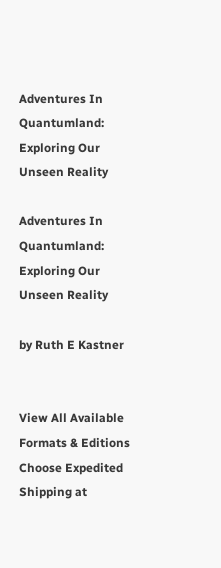Adventures In Quantumland: Exploring Our Unseen Reality

Adventures In Quantumland: Exploring Our Unseen Reality

by Ruth E Kastner


View All Available Formats & Editions
Choose Expedited Shipping at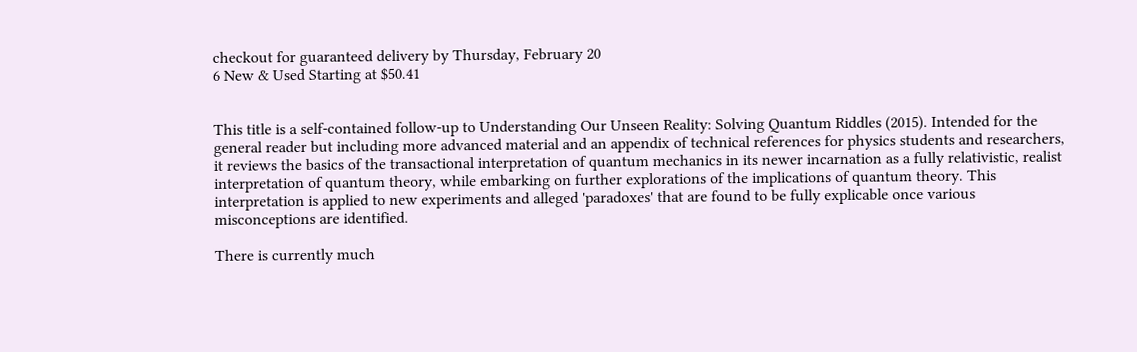checkout for guaranteed delivery by Thursday, February 20
6 New & Used Starting at $50.41


This title is a self-contained follow-up to Understanding Our Unseen Reality: Solving Quantum Riddles (2015). Intended for the general reader but including more advanced material and an appendix of technical references for physics students and researchers, it reviews the basics of the transactional interpretation of quantum mechanics in its newer incarnation as a fully relativistic, realist interpretation of quantum theory, while embarking on further explorations of the implications of quantum theory. This interpretation is applied to new experiments and alleged 'paradoxes' that are found to be fully explicable once various misconceptions are identified.

There is currently much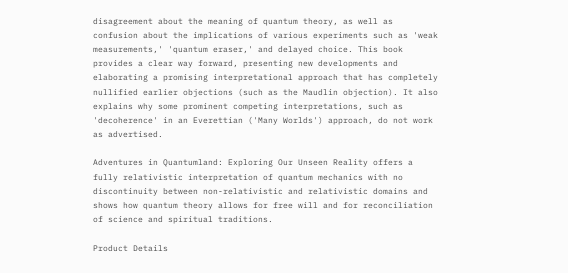disagreement about the meaning of quantum theory, as well as confusion about the implications of various experiments such as 'weak measurements,' 'quantum eraser,' and delayed choice. This book provides a clear way forward, presenting new developments and elaborating a promising interpretational approach that has completely nullified earlier objections (such as the Maudlin objection). It also explains why some prominent competing interpretations, such as 'decoherence' in an Everettian ('Many Worlds') approach, do not work as advertised.

Adventures in Quantumland: Exploring Our Unseen Reality offers a fully relativistic interpretation of quantum mechanics with no discontinuity between non-relativistic and relativistic domains and shows how quantum theory allows for free will and for reconciliation of science and spiritual traditions.

Product Details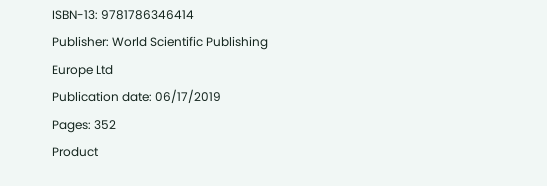ISBN-13: 9781786346414
Publisher: World Scientific Publishing Europe Ltd
Publication date: 06/17/2019
Pages: 352
Product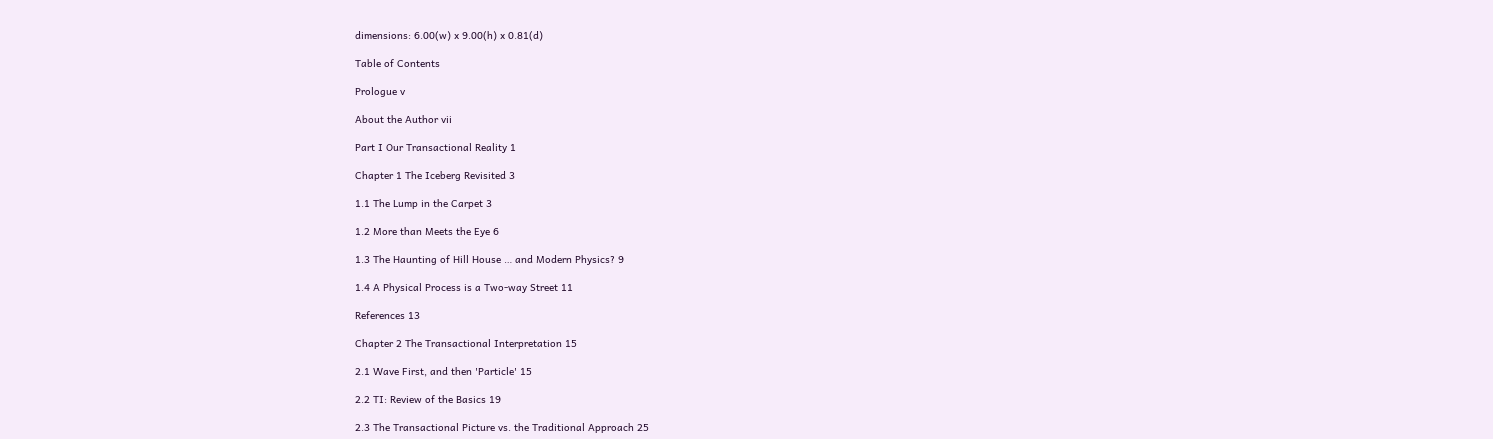dimensions: 6.00(w) x 9.00(h) x 0.81(d)

Table of Contents

Prologue v

About the Author vii

Part I Our Transactional Reality 1

Chapter 1 The Iceberg Revisited 3

1.1 The Lump in the Carpet 3

1.2 More than Meets the Eye 6

1.3 The Haunting of Hill House … and Modern Physics? 9

1.4 A Physical Process is a Two-way Street 11

References 13

Chapter 2 The Transactional Interpretation 15

2.1 Wave First, and then 'Particle' 15

2.2 TI: Review of the Basics 19

2.3 The Transactional Picture vs. the Traditional Approach 25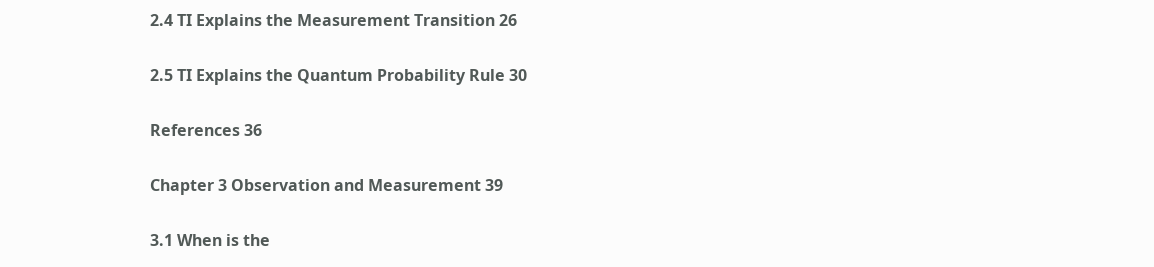2.4 TI Explains the Measurement Transition 26

2.5 TI Explains the Quantum Probability Rule 30

References 36

Chapter 3 Observation and Measurement 39

3.1 When is the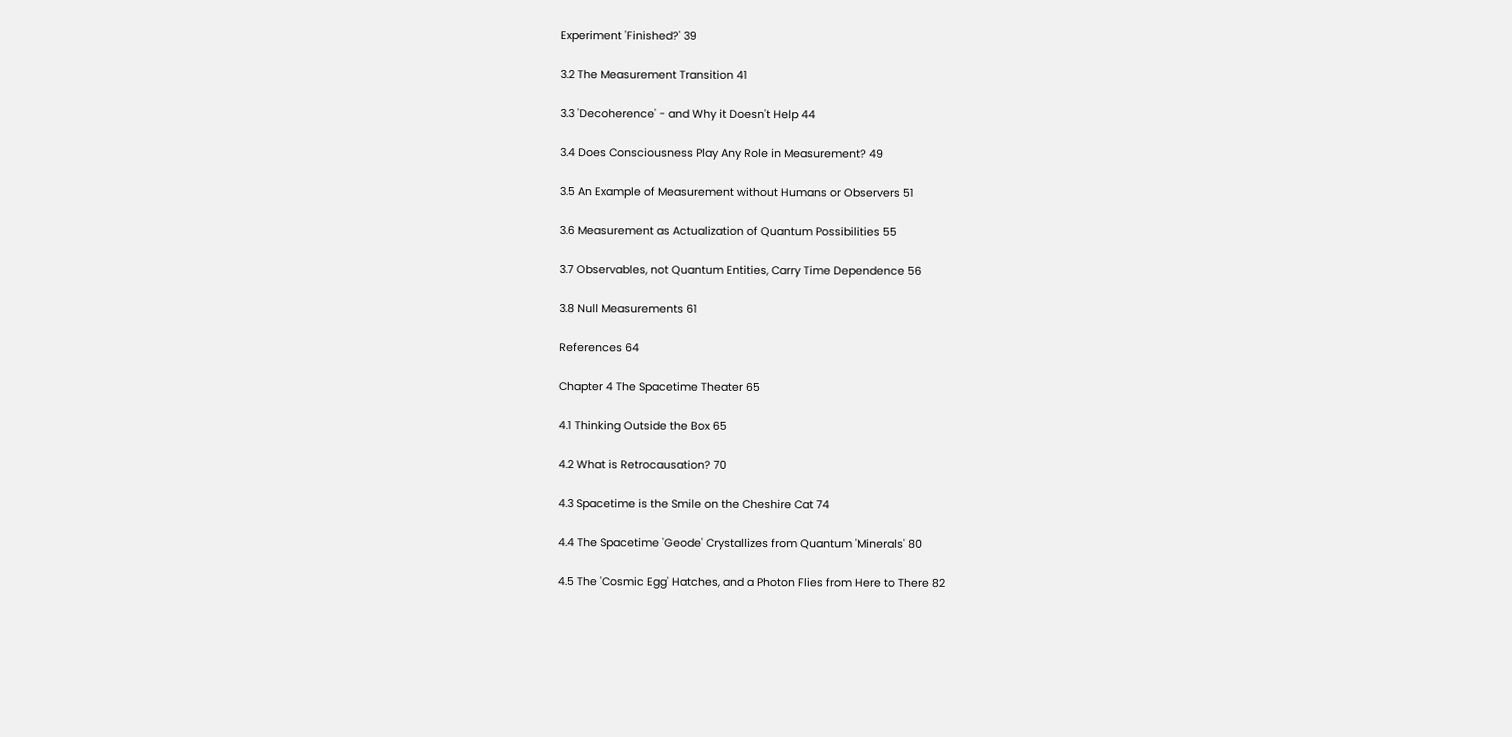Experiment 'Finished?' 39

3.2 The Measurement Transition 41

3.3 'Decoherence' - and Why it Doesn't Help 44

3.4 Does Consciousness Play Any Role in Measurement? 49

3.5 An Example of Measurement without Humans or Observers 51

3.6 Measurement as Actualization of Quantum Possibilities 55

3.7 Observables, not Quantum Entities, Carry Time Dependence 56

3.8 Null Measurements 61

References 64

Chapter 4 The Spacetime Theater 65

4.1 Thinking Outside the Box 65

4.2 What is Retrocausation? 70

4.3 Spacetime is the Smile on the Cheshire Cat 74

4.4 The Spacetime 'Geode' Crystallizes from Quantum 'Minerals' 80

4.5 The 'Cosmic Egg' Hatches, and a Photon Flies from Here to There 82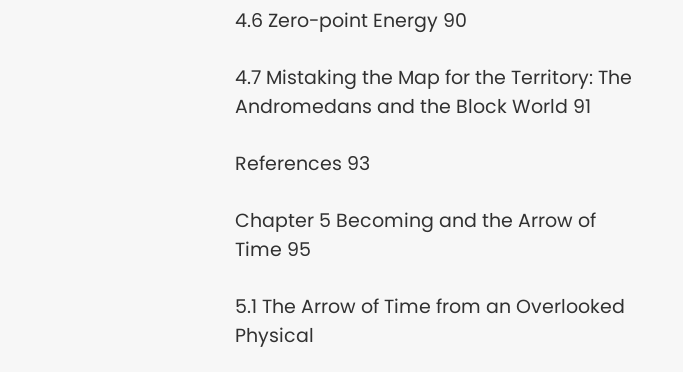4.6 Zero-point Energy 90

4.7 Mistaking the Map for the Territory: The Andromedans and the Block World 91

References 93

Chapter 5 Becoming and the Arrow of Time 95

5.1 The Arrow of Time from an Overlooked Physical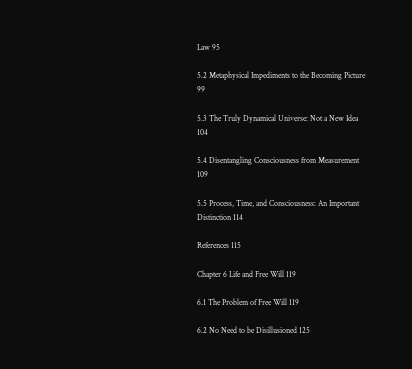Law 95

5.2 Metaphysical Impediments to the Becoming Picture 99

5.3 The Truly Dynamical Universe: Not a New Idea 104

5.4 Disentangling Consciousness from Measurement 109

5.5 Process, Time, and Consciousness: An Important Distinction 114

References 115

Chapter 6 Life and Free Will 119

6.1 The Problem of Free Will 119

6.2 No Need to be Disillusioned 125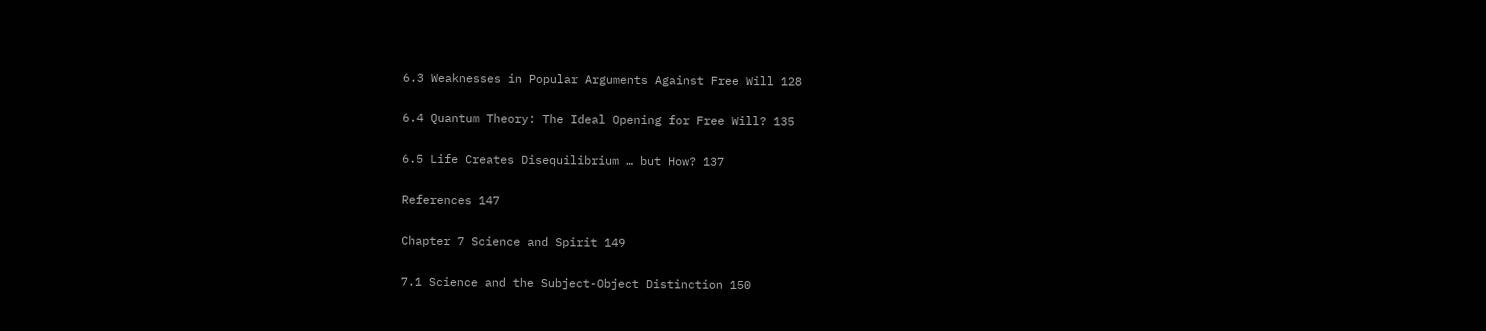6.3 Weaknesses in Popular Arguments Against Free Will 128

6.4 Quantum Theory: The Ideal Opening for Free Will? 135

6.5 Life Creates Disequilibrium … but How? 137

References 147

Chapter 7 Science and Spirit 149

7.1 Science and the Subject-Object Distinction 150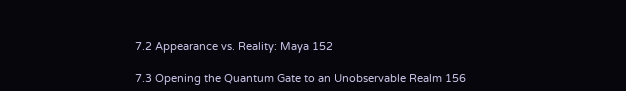7.2 Appearance vs. Reality: Maya 152

7.3 Opening the Quantum Gate to an Unobservable Realm 156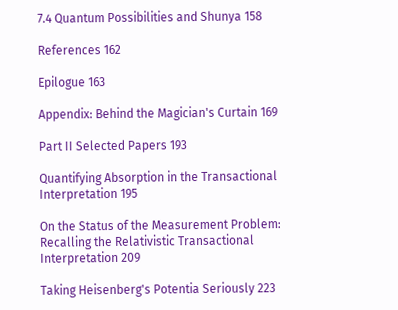7.4 Quantum Possibilities and Shunya 158

References 162

Epilogue 163

Appendix: Behind the Magician's Curtain 169

Part II Selected Papers 193

Quantifying Absorption in the Transactional Interpretation 195

On the Status of the Measurement Problem: Recalling the Relativistic Transactional Interpretation 209

Taking Heisenberg's Potentia Seriously 223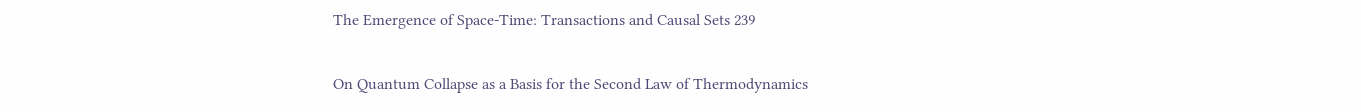The Emergence of Space-Time: Transactions and Causal Sets 239

On Quantum Collapse as a Basis for the Second Law of Thermodynamics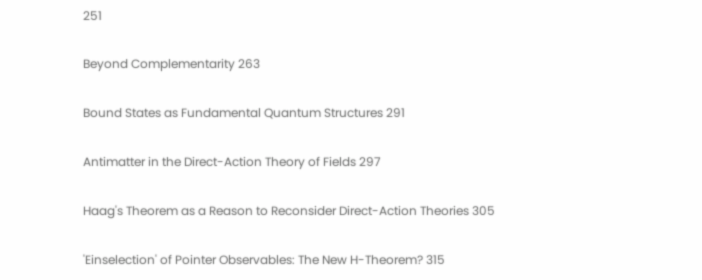251

Beyond Complementarity 263

Bound States as Fundamental Quantum Structures 291

Antimatter in the Direct-Action Theory of Fields 297

Haag's Theorem as a Reason to Reconsider Direct-Action Theories 305

'Einselection' of Pointer Observables: The New H-Theorem? 315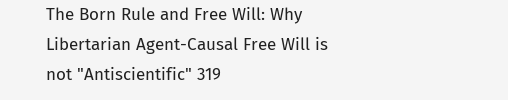The Born Rule and Free Will: Why Libertarian Agent-Causal Free Will is not "Antiscientific" 319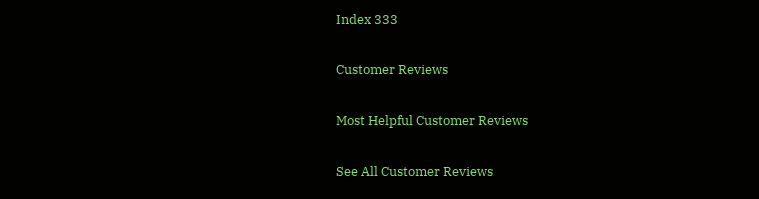Index 333

Customer Reviews

Most Helpful Customer Reviews

See All Customer Reviews